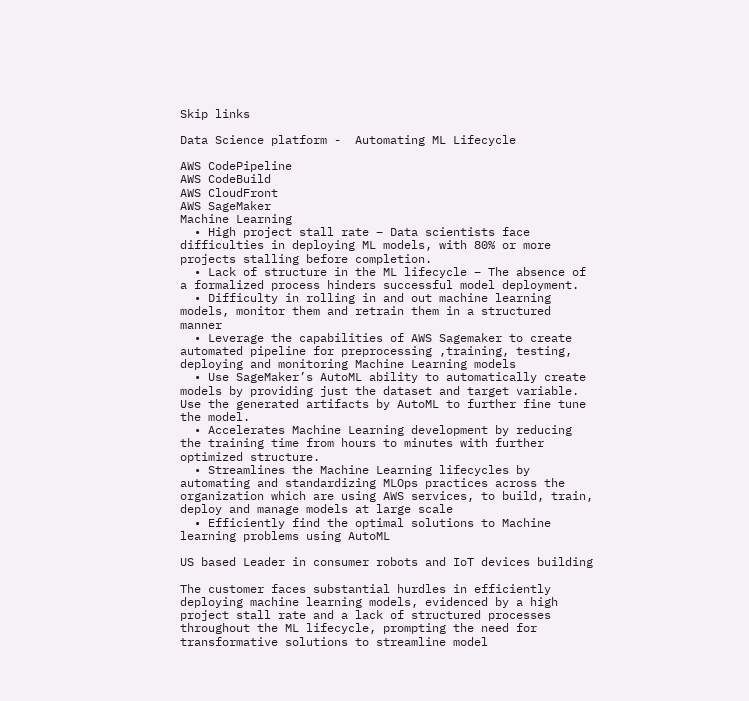Skip links

Data Science platform -  Automating ML Lifecycle

AWS CodePipeline
AWS CodeBuild
AWS CloudFront
AWS SageMaker
Machine Learning
  • High project stall rate – Data scientists face difficulties in deploying ML models, with 80% or more projects stalling before completion.
  • Lack of structure in the ML lifecycle – The absence of a formalized process hinders successful model deployment.
  • Difficulty in rolling in and out machine learning models, monitor them and retrain them in a structured manner
  • Leverage the capabilities of AWS Sagemaker to create automated pipeline for preprocessing ,training, testing, deploying and monitoring Machine Learning models
  • Use SageMaker’s AutoML ability to automatically create models by providing just the dataset and target variable. Use the generated artifacts by AutoML to further fine tune the model.
  • Accelerates Machine Learning development by reducing the training time from hours to minutes with further optimized structure.
  • Streamlines the Machine Learning lifecycles by automating and standardizing MLOps practices across the organization which are using AWS services, to build, train, deploy and manage models at large scale
  • Efficiently find the optimal solutions to Machine learning problems using AutoML

US based Leader in consumer robots and IoT devices building

The customer faces substantial hurdles in efficiently deploying machine learning models, evidenced by a high project stall rate and a lack of structured processes throughout the ML lifecycle, prompting the need for transformative solutions to streamline model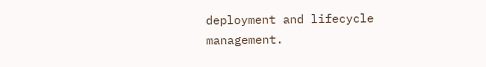deployment and lifecycle management.